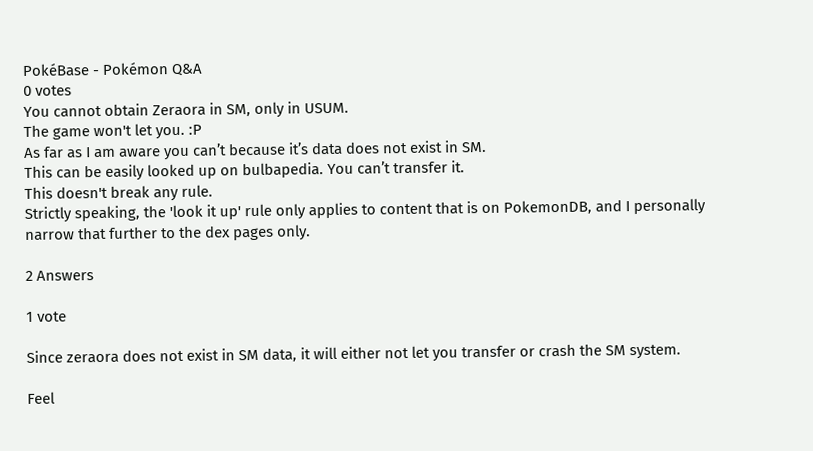PokéBase - Pokémon Q&A
0 votes
You cannot obtain Zeraora in SM, only in USUM.
The game won't let you. :P
As far as I am aware you can’t because it’s data does not exist in SM.
This can be easily looked up on bulbapedia. You can’t transfer it.
This doesn't break any rule.
Strictly speaking, the 'look it up' rule only applies to content that is on PokemonDB, and I personally narrow that further to the dex pages only.

2 Answers

1 vote

Since zeraora does not exist in SM data, it will either not let you transfer or crash the SM system.

Feel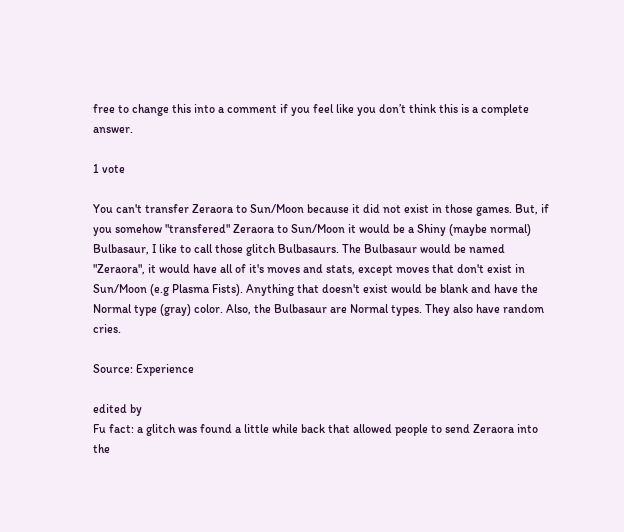free to change this into a comment if you feel like you don’t think this is a complete answer.

1 vote

You can't transfer Zeraora to Sun/Moon because it did not exist in those games. But, if you somehow "transfered" Zeraora to Sun/Moon it would be a Shiny (maybe normal) Bulbasaur, I like to call those glitch Bulbasaurs. The Bulbasaur would be named "Zeraora", it would have all of it's moves and stats, except moves that don't exist in Sun/Moon (e.g Plasma Fists). Anything that doesn't exist would be blank and have the Normal type (gray) color. Also, the Bulbasaur are Normal types. They also have random cries.

Source: Experience

edited by
Fu fact: a glitch was found a little while back that allowed people to send Zeraora into the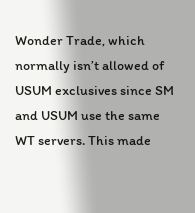Wonder Trade, which normally isn’t allowed of USUM exclusives since SM and USUM use the same WT servers. This made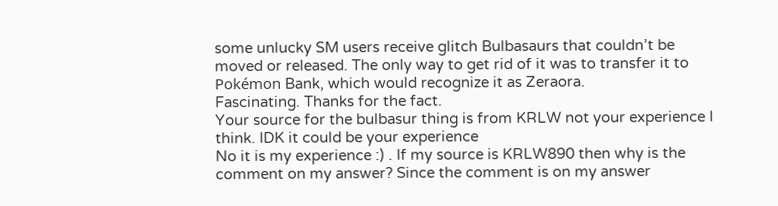some unlucky SM users receive glitch Bulbasaurs that couldn’t be moved or released. The only way to get rid of it was to transfer it to Pokémon Bank, which would recognize it as Zeraora.
Fascinating. Thanks for the fact.
Your source for the bulbasur thing is from KRLW not your experience I think. IDK it could be your experience
No it is my experience :) . If my source is KRLW890 then why is the comment on my answer? Since the comment is on my answer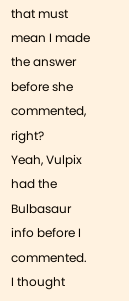that must mean I made the answer before she commented, right?
Yeah, Vulpix had the Bulbasaur info before I commented.
I thought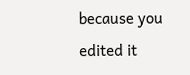because you edited it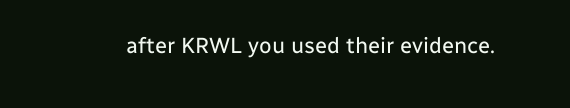after KRWL you used their evidence.